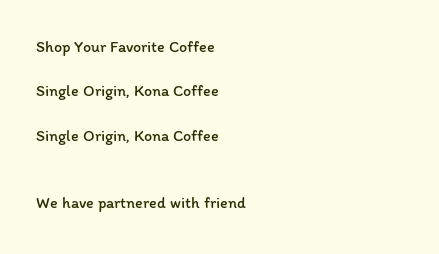Shop Your Favorite Coffee

Single Origin, Kona Coffee

Single Origin, Kona Coffee


We have partnered with friend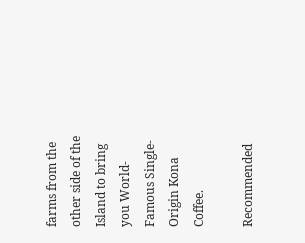farms from the other side of the Island to bring you World-Famous Single-Origin Kona Coffee.

Recommended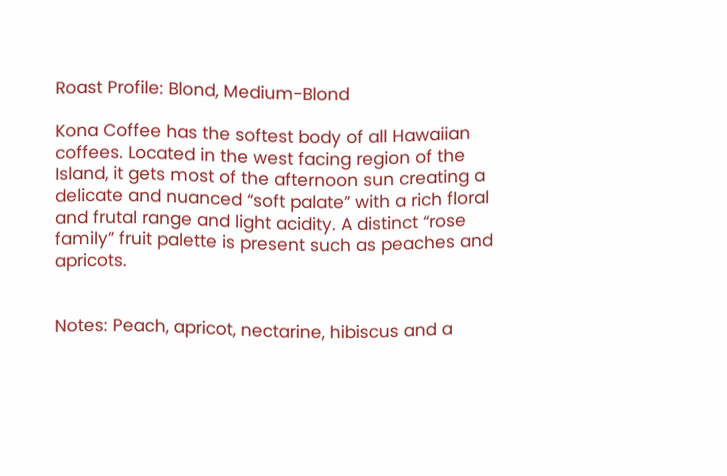Roast Profile: Blond, Medium-Blond

Kona Coffee has the softest body of all Hawaiian coffees. Located in the west facing region of the Island, it gets most of the afternoon sun creating a delicate and nuanced “soft palate” with a rich floral and frutal range and light acidity. A distinct “rose family” fruit palette is present such as peaches and apricots.


Notes: Peach, apricot, nectarine, hibiscus and a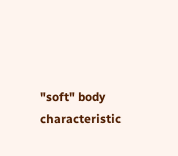"soft" body characteristic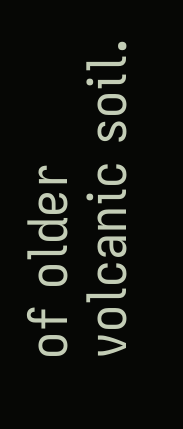of older volcanic soil.